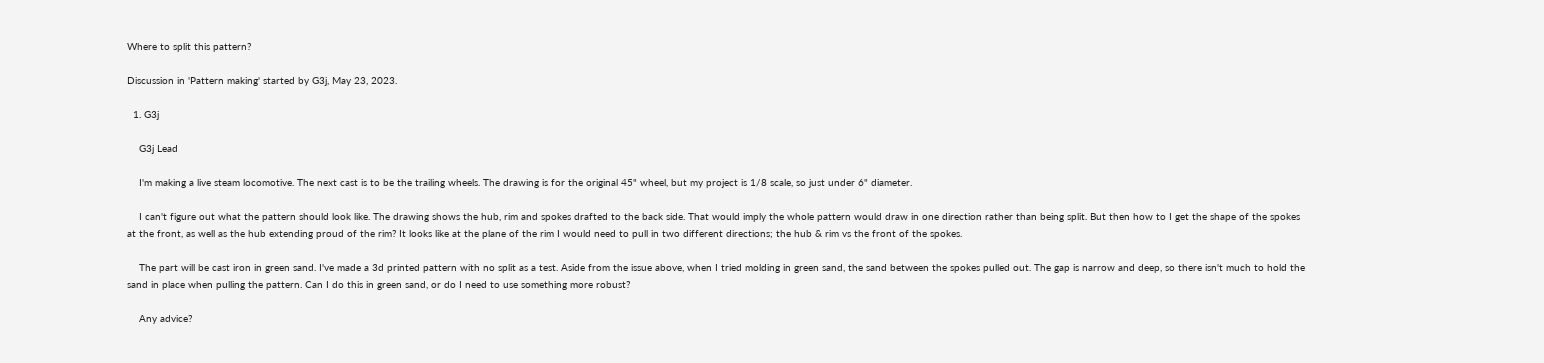Where to split this pattern?

Discussion in 'Pattern making' started by G3j, May 23, 2023.

  1. G3j

    G3j Lead

    I'm making a live steam locomotive. The next cast is to be the trailing wheels. The drawing is for the original 45" wheel, but my project is 1/8 scale, so just under 6" diameter.

    I can't figure out what the pattern should look like. The drawing shows the hub, rim and spokes drafted to the back side. That would imply the whole pattern would draw in one direction rather than being split. But then how to I get the shape of the spokes at the front, as well as the hub extending proud of the rim? It looks like at the plane of the rim I would need to pull in two different directions; the hub & rim vs the front of the spokes.

    The part will be cast iron in green sand. I've made a 3d printed pattern with no split as a test. Aside from the issue above, when I tried molding in green sand, the sand between the spokes pulled out. The gap is narrow and deep, so there isn't much to hold the sand in place when pulling the pattern. Can I do this in green sand, or do I need to use something more robust?

    Any advice?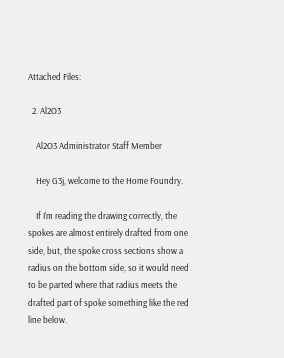Attached Files:

  2. Al2O3

    Al2O3 Administrator Staff Member

    Hey G3j, welcome to the Home Foundry.

    If I'm reading the drawing correctly, the spokes are almost entirely drafted from one side, but, the spoke cross sections show a radius on the bottom side, so it would need to be parted where that radius meets the drafted part of spoke something like the red line below.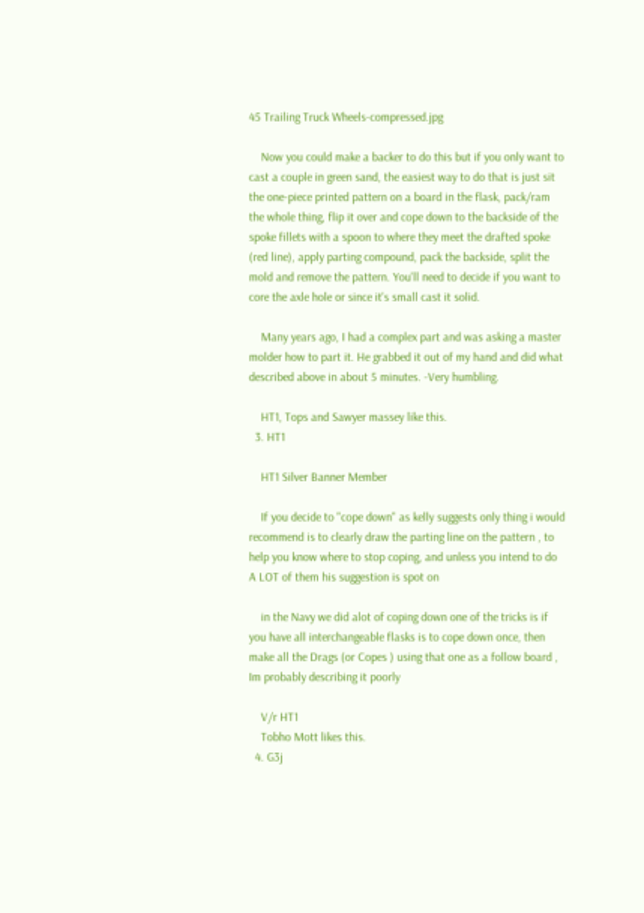45 Trailing Truck Wheels-compressed.jpg

    Now you could make a backer to do this but if you only want to cast a couple in green sand, the easiest way to do that is just sit the one-piece printed pattern on a board in the flask, pack/ram the whole thing, flip it over and cope down to the backside of the spoke fillets with a spoon to where they meet the drafted spoke (red line), apply parting compound, pack the backside, split the mold and remove the pattern. You'll need to decide if you want to core the axle hole or since it's small cast it solid.

    Many years ago, I had a complex part and was asking a master molder how to part it. He grabbed it out of my hand and did what described above in about 5 minutes. -Very humbling.

    HT1, Tops and Sawyer massey like this.
  3. HT1

    HT1 Silver Banner Member

    If you decide to "cope down" as kelly suggests only thing i would recommend is to clearly draw the parting line on the pattern , to help you know where to stop coping, and unless you intend to do A LOT of them his suggestion is spot on

    in the Navy we did alot of coping down one of the tricks is if you have all interchangeable flasks is to cope down once, then make all the Drags (or Copes ) using that one as a follow board , Im probably describing it poorly

    V/r HT1
    Tobho Mott likes this.
  4. G3j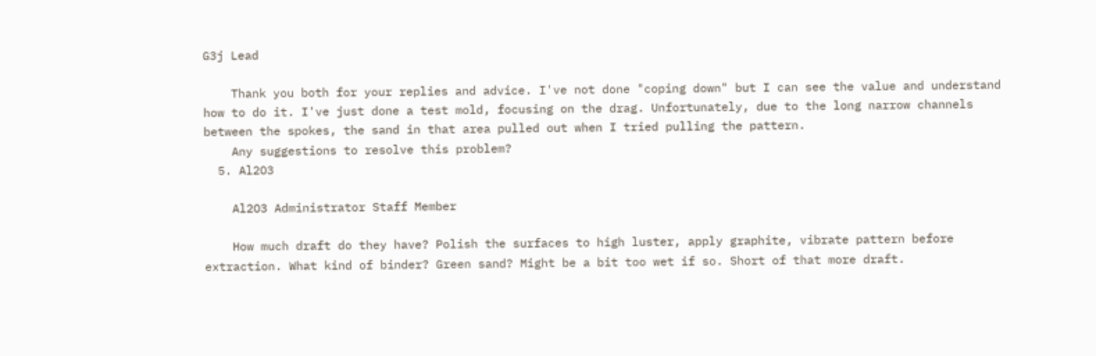G3j Lead

    Thank you both for your replies and advice. I've not done "coping down" but I can see the value and understand how to do it. I've just done a test mold, focusing on the drag. Unfortunately, due to the long narrow channels between the spokes, the sand in that area pulled out when I tried pulling the pattern.
    Any suggestions to resolve this problem?
  5. Al2O3

    Al2O3 Administrator Staff Member

    How much draft do they have? Polish the surfaces to high luster, apply graphite, vibrate pattern before extraction. What kind of binder? Green sand? Might be a bit too wet if so. Short of that more draft.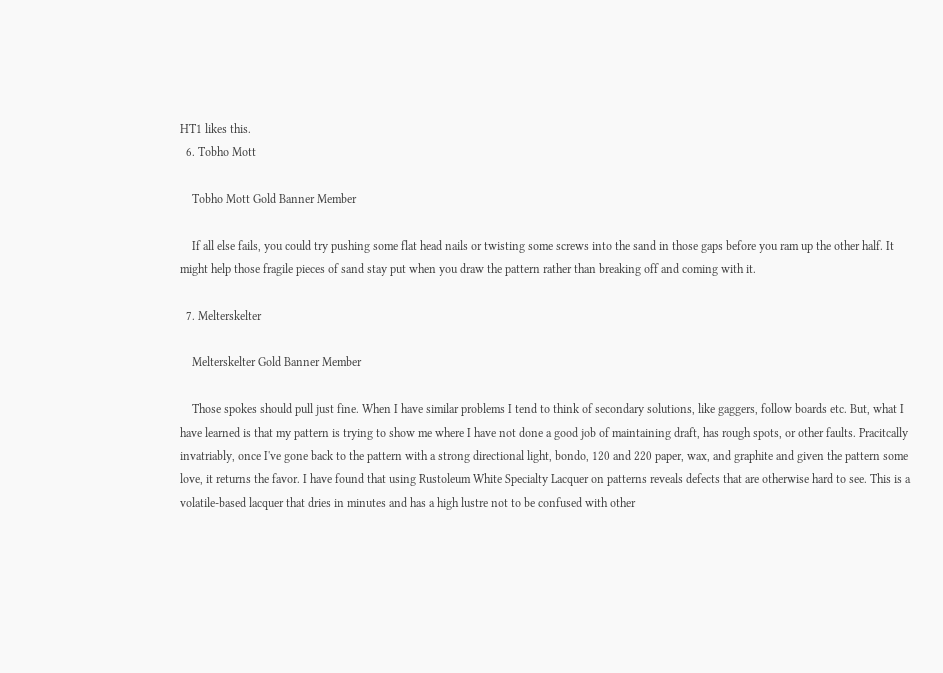HT1 likes this.
  6. Tobho Mott

    Tobho Mott Gold Banner Member

    If all else fails, you could try pushing some flat head nails or twisting some screws into the sand in those gaps before you ram up the other half. It might help those fragile pieces of sand stay put when you draw the pattern rather than breaking off and coming with it.

  7. Melterskelter

    Melterskelter Gold Banner Member

    Those spokes should pull just fine. When I have similar problems I tend to think of secondary solutions, like gaggers, follow boards etc. But, what I have learned is that my pattern is trying to show me where I have not done a good job of maintaining draft, has rough spots, or other faults. Pracitcally invatriably, once I've gone back to the pattern with a strong directional light, bondo, 120 and 220 paper, wax, and graphite and given the pattern some love, it returns the favor. I have found that using Rustoleum White Specialty Lacquer on patterns reveals defects that are otherwise hard to see. This is a volatile-based lacquer that dries in minutes and has a high lustre not to be confused with other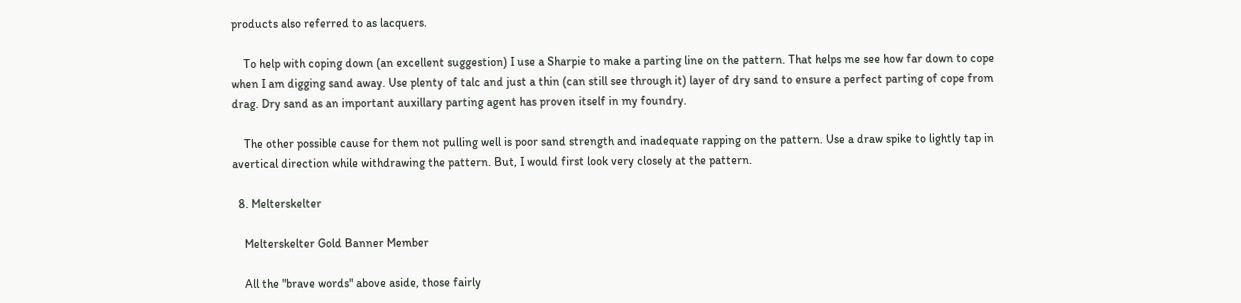products also referred to as lacquers.

    To help with coping down (an excellent suggestion) I use a Sharpie to make a parting line on the pattern. That helps me see how far down to cope when I am digging sand away. Use plenty of talc and just a thin (can still see through it) layer of dry sand to ensure a perfect parting of cope from drag. Dry sand as an important auxillary parting agent has proven itself in my foundry.

    The other possible cause for them not pulling well is poor sand strength and inadequate rapping on the pattern. Use a draw spike to lightly tap in avertical direction while withdrawing the pattern. But, I would first look very closely at the pattern.

  8. Melterskelter

    Melterskelter Gold Banner Member

    All the "brave words" above aside, those fairly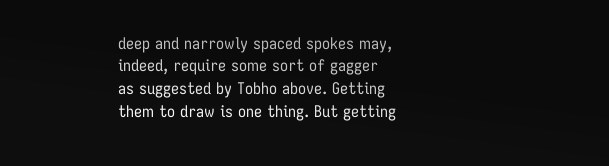deep and narrowly spaced spokes may, indeed, require some sort of gagger as suggested by Tobho above. Getting them to draw is one thing. But getting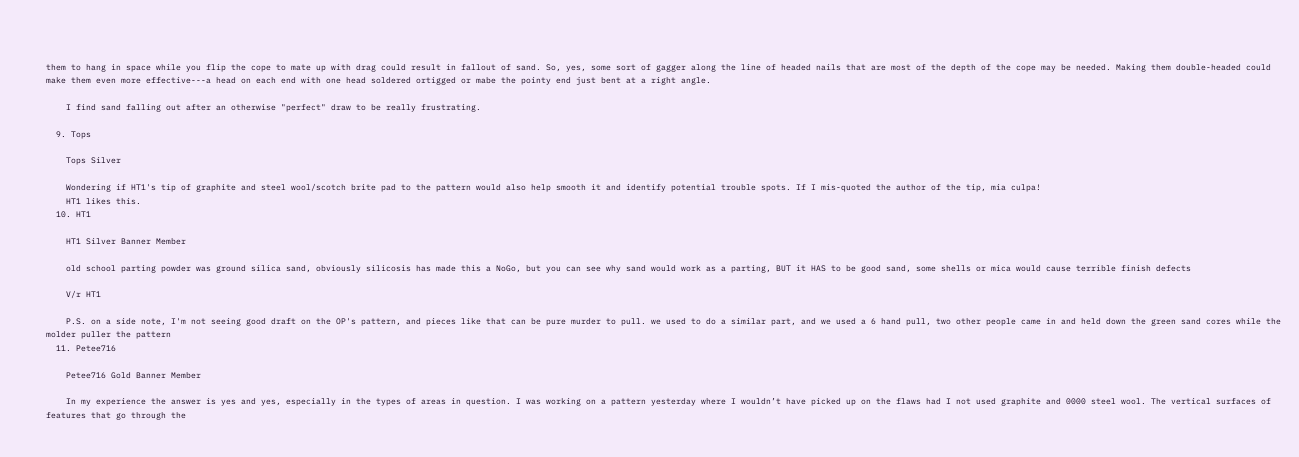them to hang in space while you flip the cope to mate up with drag could result in fallout of sand. So, yes, some sort of gagger along the line of headed nails that are most of the depth of the cope may be needed. Making them double-headed could make them even more effective---a head on each end with one head soldered ortigged or mabe the pointy end just bent at a right angle.

    I find sand falling out after an otherwise "perfect" draw to be really frustrating.

  9. Tops

    Tops Silver

    Wondering if HT1's tip of graphite and steel wool/scotch brite pad to the pattern would also help smooth it and identify potential trouble spots. If I mis-quoted the author of the tip, mia culpa!
    HT1 likes this.
  10. HT1

    HT1 Silver Banner Member

    old school parting powder was ground silica sand, obviously silicosis has made this a NoGo, but you can see why sand would work as a parting, BUT it HAS to be good sand, some shells or mica would cause terrible finish defects

    V/r HT1

    P.S. on a side note, I'm not seeing good draft on the OP's pattern, and pieces like that can be pure murder to pull. we used to do a similar part, and we used a 6 hand pull, two other people came in and held down the green sand cores while the molder puller the pattern
  11. Petee716

    Petee716 Gold Banner Member

    In my experience the answer is yes and yes, especially in the types of areas in question. I was working on a pattern yesterday where I wouldn’t have picked up on the flaws had I not used graphite and 0000 steel wool. The vertical surfaces of features that go through the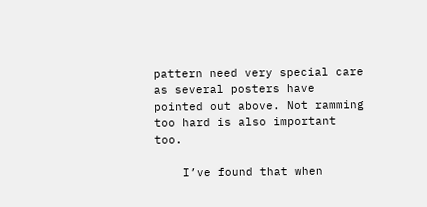pattern need very special care as several posters have pointed out above. Not ramming too hard is also important too.

    I’ve found that when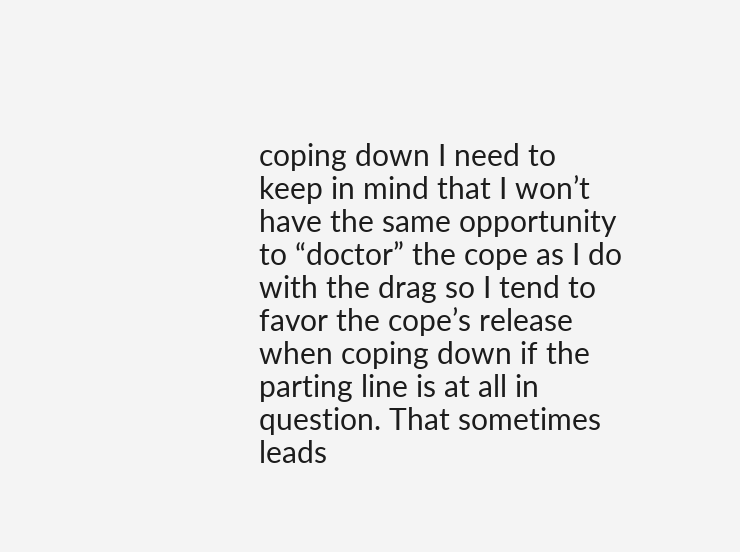coping down I need to keep in mind that I won’t have the same opportunity to “doctor” the cope as I do with the drag so I tend to favor the cope’s release when coping down if the parting line is at all in question. That sometimes leads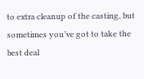to extra cleanup of the casting, but sometimes you’ve got to take the best deal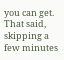you can get. That said, skipping a few minutes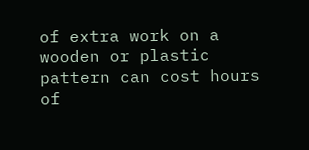of extra work on a wooden or plastic pattern can cost hours of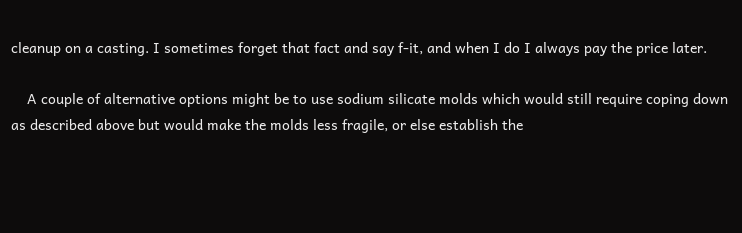cleanup on a casting. I sometimes forget that fact and say f-it, and when I do I always pay the price later.

    A couple of alternative options might be to use sodium silicate molds which would still require coping down as described above but would make the molds less fragile, or else establish the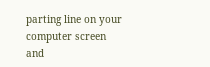parting line on your computer screen and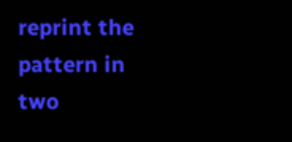reprint the pattern in two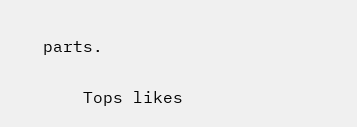parts.

    Tops likes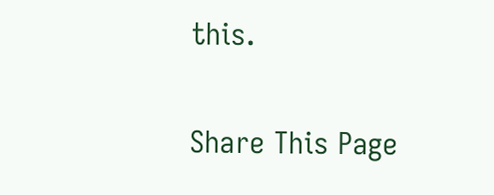this.

Share This Page